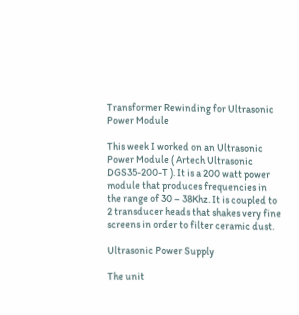Transformer Rewinding for Ultrasonic Power Module

This week I worked on an Ultrasonic Power Module ( Artech Ultrasonic DGS35-200-T ). It is a 200 watt power module that produces frequencies in the range of 30 – 38Khz. It is coupled to 2 transducer heads that shakes very fine screens in order to filter ceramic dust.

Ultrasonic Power Supply

The unit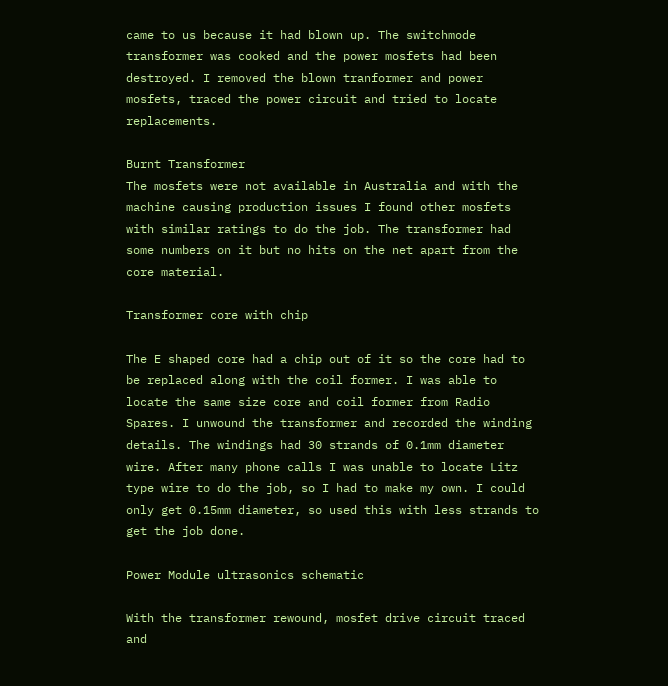came to us because it had blown up. The switchmode transformer was cooked and the power mosfets had been destroyed. I removed the blown tranformer and power mosfets, traced the power circuit and tried to locate replacements.

Burnt Transformer
The mosfets were not available in Australia and with the machine causing production issues I found other mosfets with similar ratings to do the job. The transformer had some numbers on it but no hits on the net apart from the core material.

Transformer core with chip

The E shaped core had a chip out of it so the core had to be replaced along with the coil former. I was able to locate the same size core and coil former from Radio Spares. I unwound the transformer and recorded the winding details. The windings had 30 strands of 0.1mm diameter wire. After many phone calls I was unable to locate Litz type wire to do the job, so I had to make my own. I could only get 0.15mm diameter, so used this with less strands to get the job done.

Power Module ultrasonics schematic

With the transformer rewound, mosfet drive circuit traced and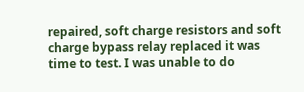repaired, soft charge resistors and soft charge bypass relay replaced it was time to test. I was unable to do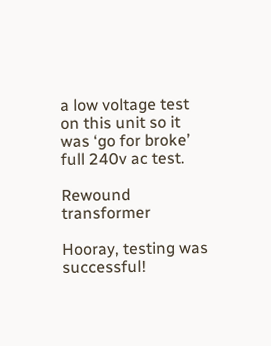a low voltage test on this unit so it was ‘go for broke’ full 240v ac test.

Rewound transformer

Hooray, testing was successful!